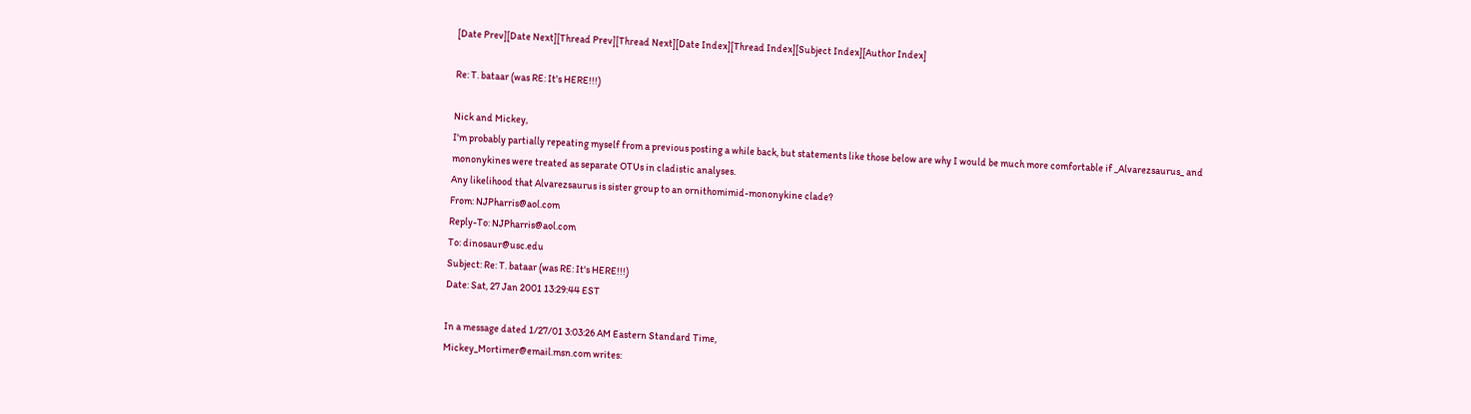[Date Prev][Date Next][Thread Prev][Thread Next][Date Index][Thread Index][Subject Index][Author Index]

Re: T. bataar (was RE: It's HERE!!!)

Nick and Mickey,
I'm probably partially repeating myself from a previous posting a while back, but statements like those below are why I would be much more comfortable if _Alvarezsaurus_ and mononykines were treated as separate OTUs in cladistic analyses.
Any likelihood that Alvarezsaurus is sister group to an ornithomimid-mononykine clade?
From: NJPharris@aol.com
Reply-To: NJPharris@aol.com
To: dinosaur@usc.edu
Subject: Re: T. bataar (was RE: It's HERE!!!)
Date: Sat, 27 Jan 2001 13:29:44 EST

In a message dated 1/27/01 3:03:26 AM Eastern Standard Time,
Mickey_Mortimer@email.msn.com writes: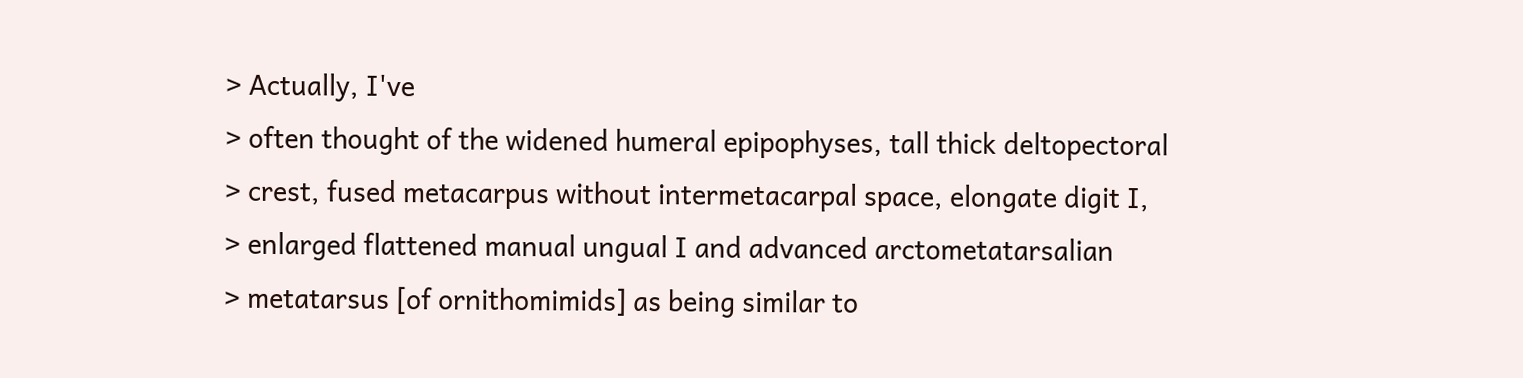> Actually, I've
> often thought of the widened humeral epipophyses, tall thick deltopectoral
> crest, fused metacarpus without intermetacarpal space, elongate digit I,
> enlarged flattened manual ungual I and advanced arctometatarsalian
> metatarsus [of ornithomimids] as being similar to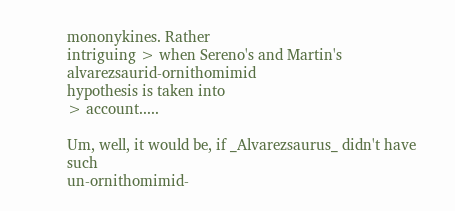mononykines. Rather
intriguing > when Sereno's and Martin's alvarezsaurid-ornithomimid
hypothesis is taken into
> account.....

Um, well, it would be, if _Alvarezsaurus_ didn't have such
un-ornithomimid-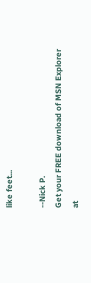like feet...

--Nick P.
Get your FREE download of MSN Explorer at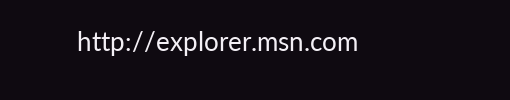http://explorer.msn.com